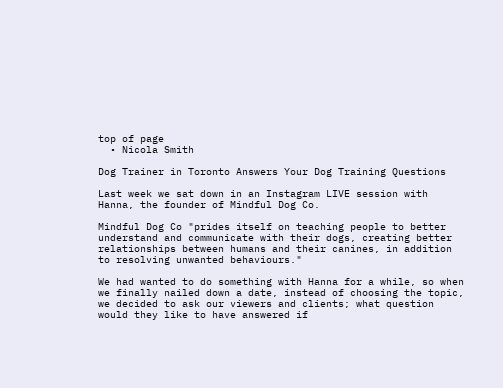top of page
  • Nicola Smith

Dog Trainer in Toronto Answers Your Dog Training Questions

Last week we sat down in an Instagram LIVE session with Hanna, the founder of Mindful Dog Co.

Mindful Dog Co "prides itself on teaching people to better understand and communicate with their dogs, creating better relationships between humans and their canines, in addition to resolving unwanted behaviours."

We had wanted to do something with Hanna for a while, so when we finally nailed down a date, instead of choosing the topic, we decided to ask our viewers and clients; what question would they like to have answered if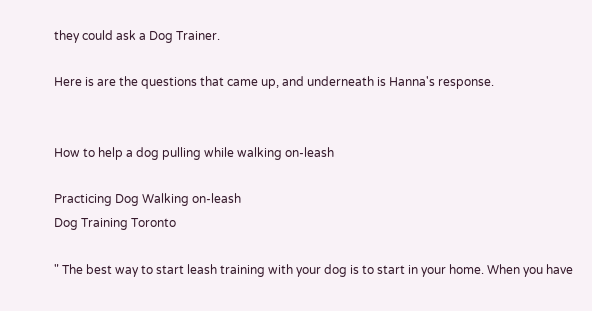they could ask a Dog Trainer.

Here is are the questions that came up, and underneath is Hanna's response.


How to help a dog pulling while walking on-leash

Practicing Dog Walking on-leash
Dog Training Toronto

" The best way to start leash training with your dog is to start in your home. When you have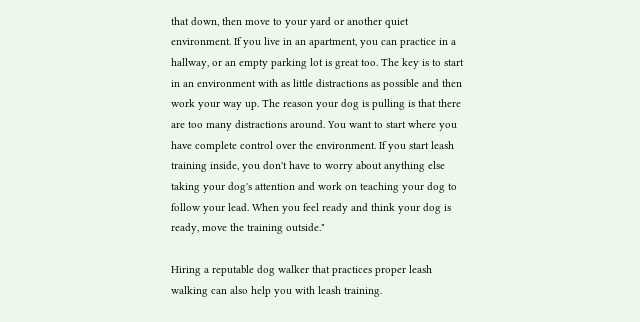that down, then move to your yard or another quiet environment. If you live in an apartment, you can practice in a hallway, or an empty parking lot is great too. The key is to start in an environment with as little distractions as possible and then work your way up. The reason your dog is pulling is that there are too many distractions around. You want to start where you have complete control over the environment. If you start leash training inside, you don't have to worry about anything else taking your dog's attention and work on teaching your dog to follow your lead. When you feel ready and think your dog is ready, move the training outside."

Hiring a reputable dog walker that practices proper leash walking can also help you with leash training.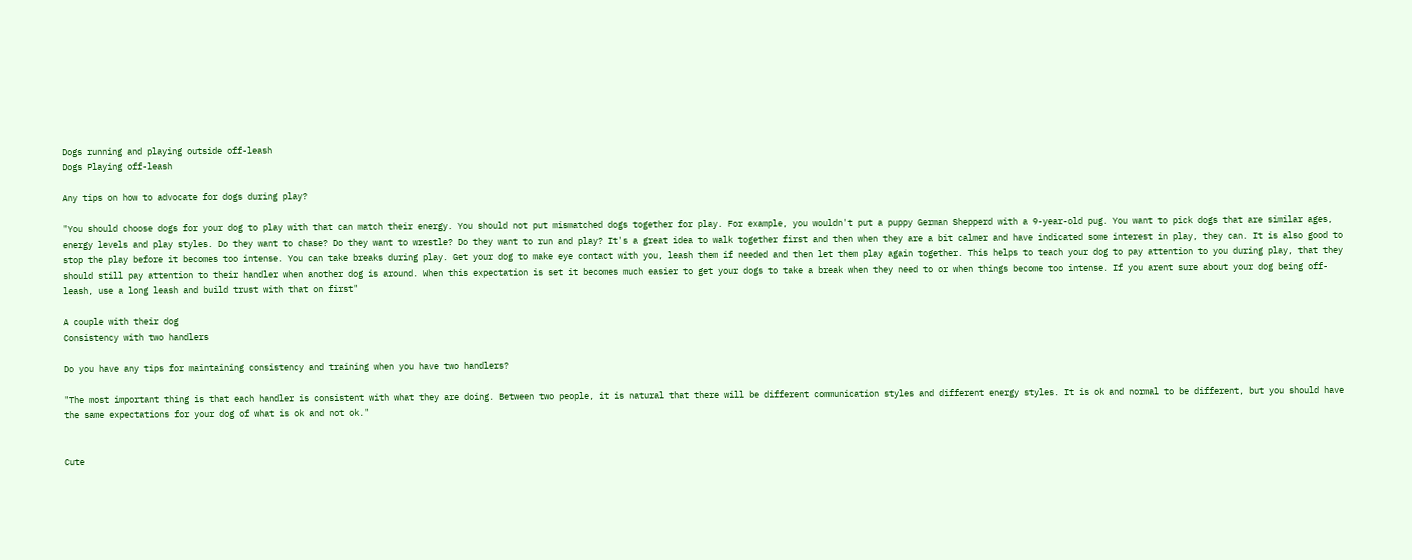Dogs running and playing outside off-leash
Dogs Playing off-leash

Any tips on how to advocate for dogs during play?

"You should choose dogs for your dog to play with that can match their energy. You should not put mismatched dogs together for play. For example, you wouldn't put a puppy German Shepperd with a 9-year-old pug. You want to pick dogs that are similar ages, energy levels and play styles. Do they want to chase? Do they want to wrestle? Do they want to run and play? It's a great idea to walk together first and then when they are a bit calmer and have indicated some interest in play, they can. It is also good to stop the play before it becomes too intense. You can take breaks during play. Get your dog to make eye contact with you, leash them if needed and then let them play again together. This helps to teach your dog to pay attention to you during play, that they should still pay attention to their handler when another dog is around. When this expectation is set it becomes much easier to get your dogs to take a break when they need to or when things become too intense. If you arent sure about your dog being off-leash, use a long leash and build trust with that on first"

A couple with their dog
Consistency with two handlers

Do you have any tips for maintaining consistency and training when you have two handlers?

"The most important thing is that each handler is consistent with what they are doing. Between two people, it is natural that there will be different communication styles and different energy styles. It is ok and normal to be different, but you should have the same expectations for your dog of what is ok and not ok."


Cute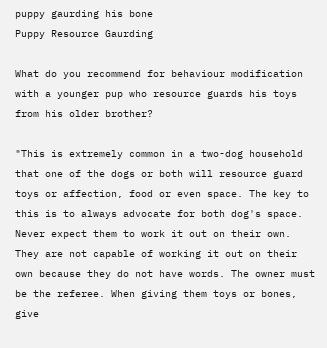puppy gaurding his bone
Puppy Resource Gaurding

What do you recommend for behaviour modification with a younger pup who resource guards his toys from his older brother?

"This is extremely common in a two-dog household that one of the dogs or both will resource guard toys or affection, food or even space. The key to this is to always advocate for both dog's space. Never expect them to work it out on their own. They are not capable of working it out on their own because they do not have words. The owner must be the referee. When giving them toys or bones, give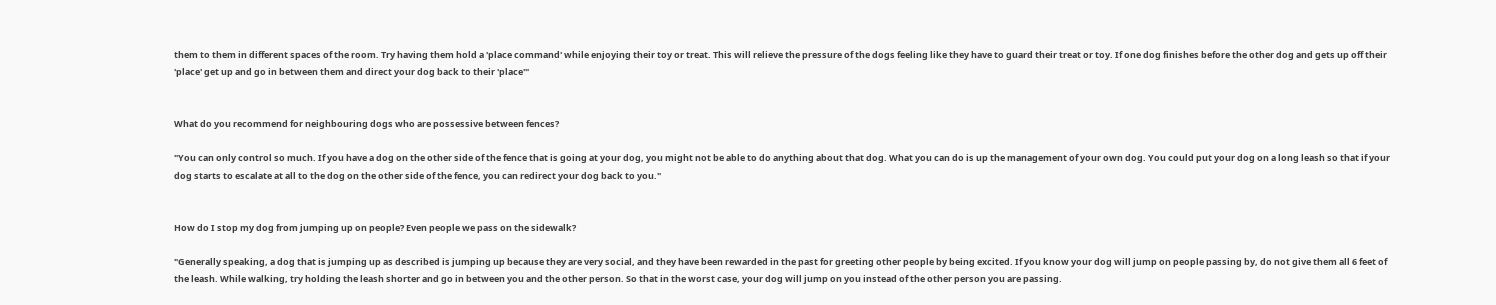them to them in different spaces of the room. Try having them hold a 'place command' while enjoying their toy or treat. This will relieve the pressure of the dogs feeling like they have to guard their treat or toy. If one dog finishes before the other dog and gets up off their 'place' get up and go in between them and direct your dog back to their 'place'"


What do you recommend for neighbouring dogs who are possessive between fences?

"You can only control so much. If you have a dog on the other side of the fence that is going at your dog, you might not be able to do anything about that dog. What you can do is up the management of your own dog. You could put your dog on a long leash so that if your dog starts to escalate at all to the dog on the other side of the fence, you can redirect your dog back to you."


How do I stop my dog from jumping up on people? Even people we pass on the sidewalk?

"Generally speaking, a dog that is jumping up as described is jumping up because they are very social, and they have been rewarded in the past for greeting other people by being excited. If you know your dog will jump on people passing by, do not give them all 6 feet of the leash. While walking, try holding the leash shorter and go in between you and the other person. So that in the worst case, your dog will jump on you instead of the other person you are passing.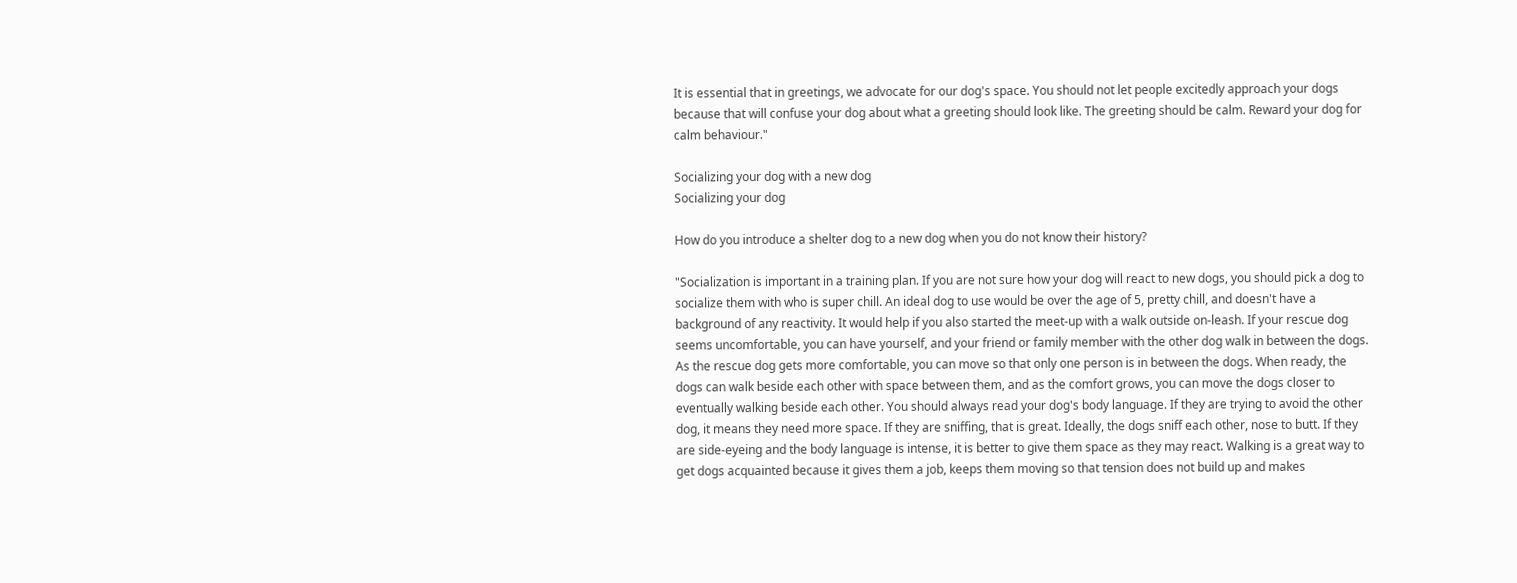It is essential that in greetings, we advocate for our dog's space. You should not let people excitedly approach your dogs because that will confuse your dog about what a greeting should look like. The greeting should be calm. Reward your dog for calm behaviour."

Socializing your dog with a new dog
Socializing your dog

How do you introduce a shelter dog to a new dog when you do not know their history?

"Socialization is important in a training plan. If you are not sure how your dog will react to new dogs, you should pick a dog to socialize them with who is super chill. An ideal dog to use would be over the age of 5, pretty chill, and doesn't have a background of any reactivity. It would help if you also started the meet-up with a walk outside on-leash. If your rescue dog seems uncomfortable, you can have yourself, and your friend or family member with the other dog walk in between the dogs. As the rescue dog gets more comfortable, you can move so that only one person is in between the dogs. When ready, the dogs can walk beside each other with space between them, and as the comfort grows, you can move the dogs closer to eventually walking beside each other. You should always read your dog's body language. If they are trying to avoid the other dog, it means they need more space. If they are sniffing, that is great. Ideally, the dogs sniff each other, nose to butt. If they are side-eyeing and the body language is intense, it is better to give them space as they may react. Walking is a great way to get dogs acquainted because it gives them a job, keeps them moving so that tension does not build up and makes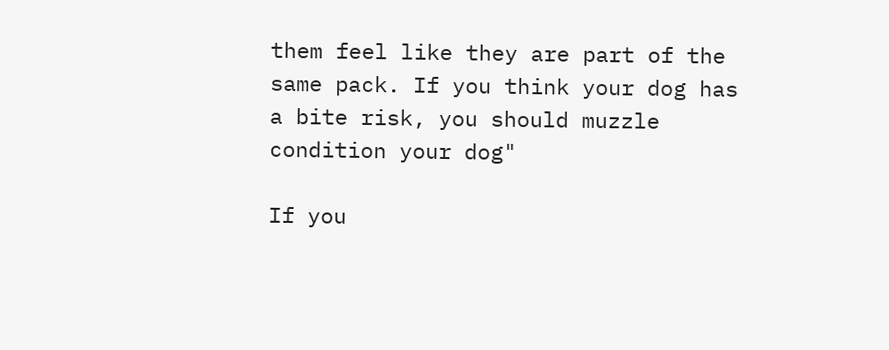them feel like they are part of the same pack. If you think your dog has a bite risk, you should muzzle condition your dog"

If you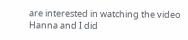are interested in watching the video Hanna and I did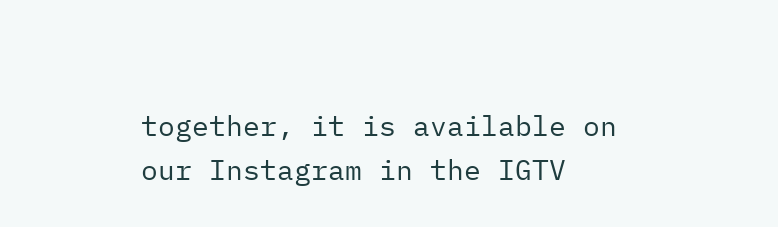together, it is available on our Instagram in the IGTV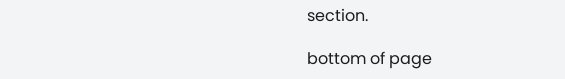section.

bottom of page